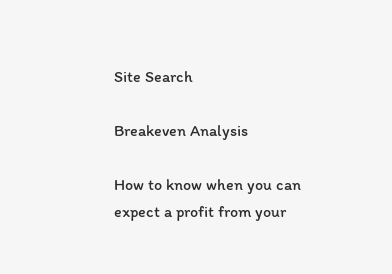Site Search

Breakeven Analysis

How to know when you can expect a profit from your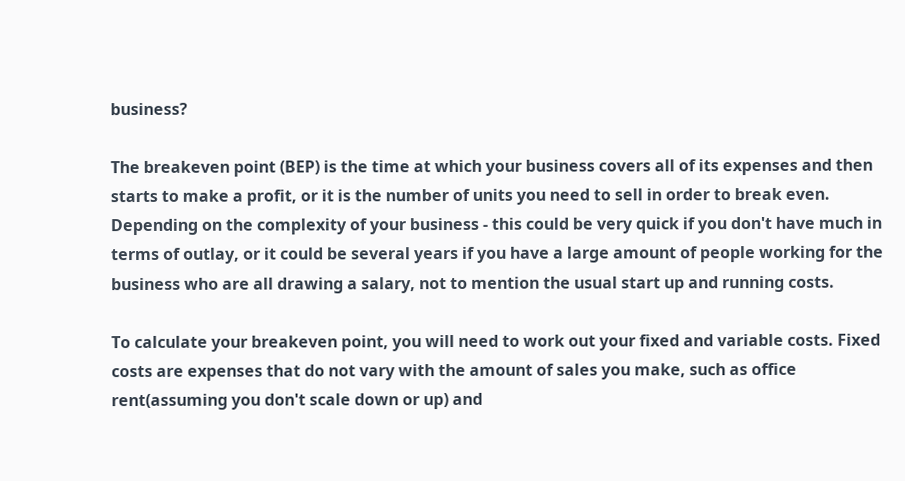business?

The breakeven point (BEP) is the time at which your business covers all of its expenses and then starts to make a profit, or it is the number of units you need to sell in order to break even. Depending on the complexity of your business - this could be very quick if you don't have much in terms of outlay, or it could be several years if you have a large amount of people working for the business who are all drawing a salary, not to mention the usual start up and running costs.

To calculate your breakeven point, you will need to work out your fixed and variable costs. Fixed costs are expenses that do not vary with the amount of sales you make, such as office rent(assuming you don't scale down or up) and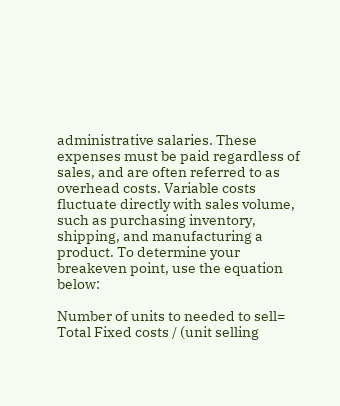administrative salaries. These expenses must be paid regardless of sales, and are often referred to as overhead costs. Variable costs fluctuate directly with sales volume, such as purchasing inventory, shipping, and manufacturing a product. To determine your breakeven point, use the equation below:

Number of units to needed to sell= Total Fixed costs / (unit selling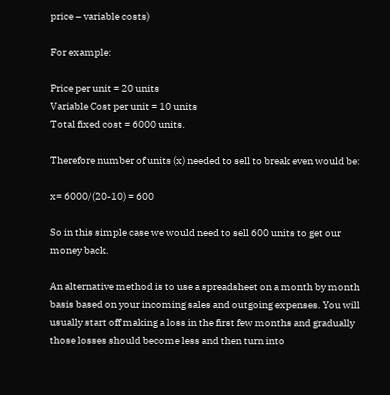price – variable costs)

For example:

Price per unit = 20 units
Variable Cost per unit = 10 units
Total fixed cost = 6000 units.

Therefore number of units (x) needed to sell to break even would be:

x= 6000/(20-10) = 600

So in this simple case we would need to sell 600 units to get our money back.

An alternative method is to use a spreadsheet on a month by month basis based on your incoming sales and outgoing expenses. You will usually start off making a loss in the first few months and gradually those losses should become less and then turn into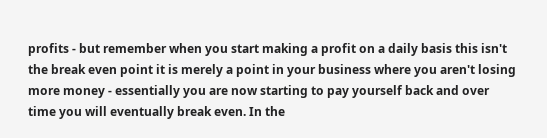profits - but remember when you start making a profit on a daily basis this isn't the break even point it is merely a point in your business where you aren't losing more money - essentially you are now starting to pay yourself back and over time you will eventually break even. In the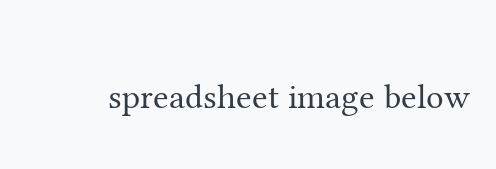spreadsheet image below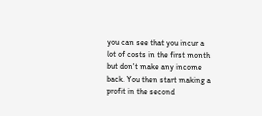you can see that you incur a lot of costs in the first month but don't make any income back. You then start making a profit in the second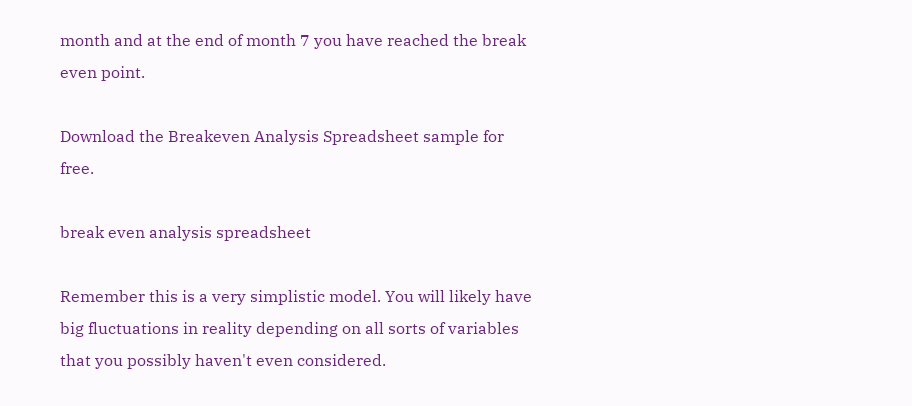month and at the end of month 7 you have reached the break even point.

Download the Breakeven Analysis Spreadsheet sample for free.

break even analysis spreadsheet

Remember this is a very simplistic model. You will likely have big fluctuations in reality depending on all sorts of variables that you possibly haven't even considered.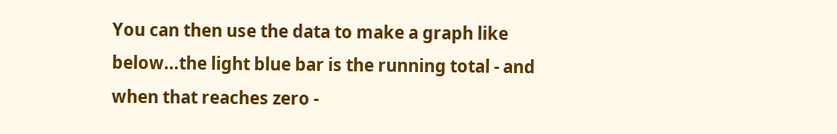You can then use the data to make a graph like below...the light blue bar is the running total - and when that reaches zero -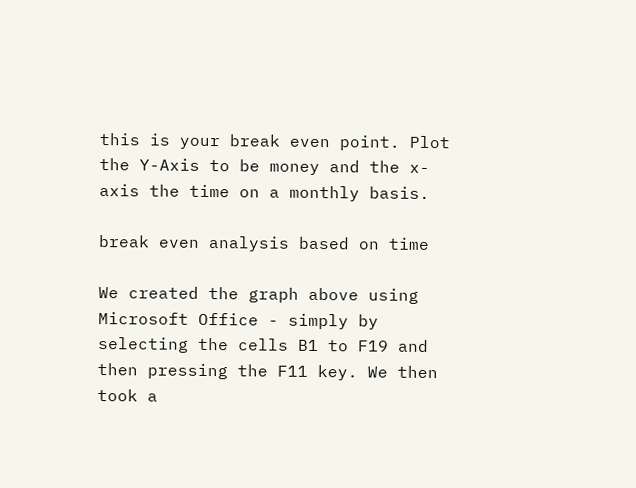this is your break even point. Plot the Y-Axis to be money and the x-axis the time on a monthly basis.

break even analysis based on time

We created the graph above using Microsoft Office - simply by selecting the cells B1 to F19 and then pressing the F11 key. We then took a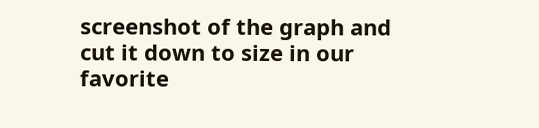screenshot of the graph and cut it down to size in our favorite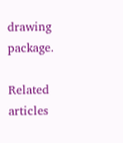drawing package.

Related articles